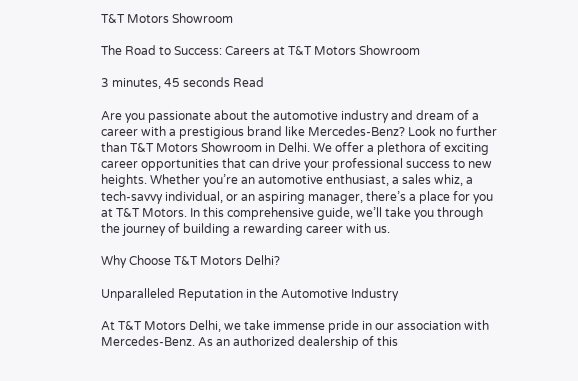T&T Motors Showroom

The Road to Success: Careers at T&T Motors Showroom

3 minutes, 45 seconds Read

Are you passionate about the automotive industry and dream of a career with a prestigious brand like Mercedes-Benz? Look no further than T&T Motors Showroom in Delhi. We offer a plethora of exciting career opportunities that can drive your professional success to new heights. Whether you’re an automotive enthusiast, a sales whiz, a tech-savvy individual, or an aspiring manager, there’s a place for you at T&T Motors. In this comprehensive guide, we’ll take you through the journey of building a rewarding career with us.

Why Choose T&T Motors Delhi?

Unparalleled Reputation in the Automotive Industry

At T&T Motors Delhi, we take immense pride in our association with Mercedes-Benz. As an authorized dealership of this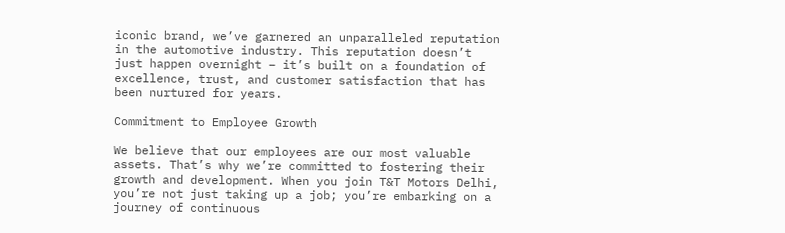iconic brand, we’ve garnered an unparalleled reputation in the automotive industry. This reputation doesn’t just happen overnight – it’s built on a foundation of excellence, trust, and customer satisfaction that has been nurtured for years.

Commitment to Employee Growth

We believe that our employees are our most valuable assets. That’s why we’re committed to fostering their growth and development. When you join T&T Motors Delhi, you’re not just taking up a job; you’re embarking on a journey of continuous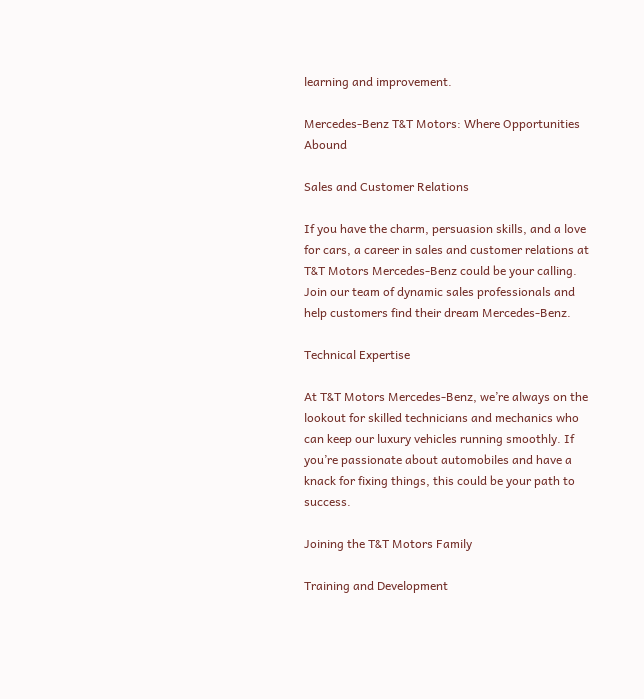learning and improvement.

Mercedes-Benz T&T Motors: Where Opportunities Abound

Sales and Customer Relations

If you have the charm, persuasion skills, and a love for cars, a career in sales and customer relations at T&T Motors Mercedes-Benz could be your calling. Join our team of dynamic sales professionals and help customers find their dream Mercedes-Benz.

Technical Expertise

At T&T Motors Mercedes-Benz, we’re always on the lookout for skilled technicians and mechanics who can keep our luxury vehicles running smoothly. If you’re passionate about automobiles and have a knack for fixing things, this could be your path to success.

Joining the T&T Motors Family

Training and Development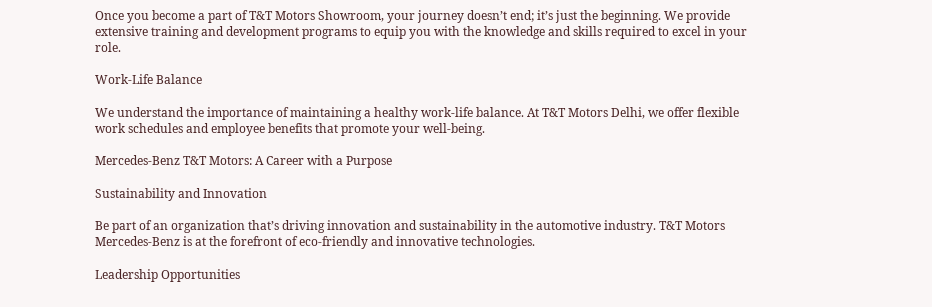Once you become a part of T&T Motors Showroom, your journey doesn’t end; it’s just the beginning. We provide extensive training and development programs to equip you with the knowledge and skills required to excel in your role.

Work-Life Balance

We understand the importance of maintaining a healthy work-life balance. At T&T Motors Delhi, we offer flexible work schedules and employee benefits that promote your well-being.

Mercedes-Benz T&T Motors: A Career with a Purpose

Sustainability and Innovation

Be part of an organization that’s driving innovation and sustainability in the automotive industry. T&T Motors Mercedes-Benz is at the forefront of eco-friendly and innovative technologies.

Leadership Opportunities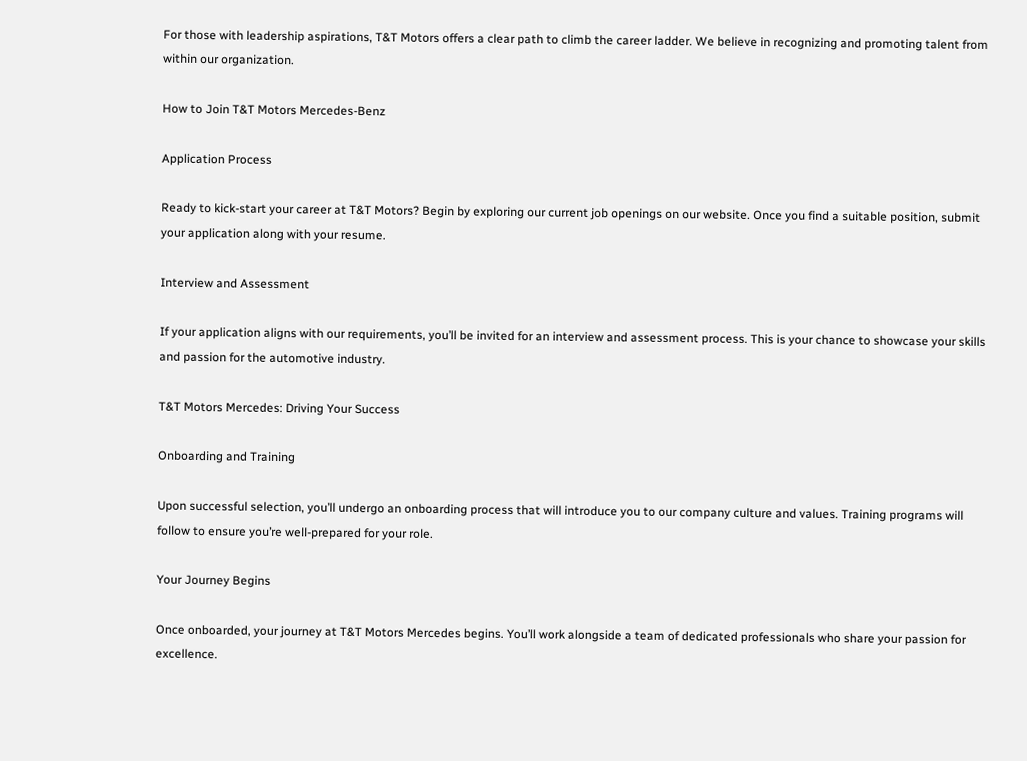For those with leadership aspirations, T&T Motors offers a clear path to climb the career ladder. We believe in recognizing and promoting talent from within our organization.

How to Join T&T Motors Mercedes-Benz

Application Process

Ready to kick-start your career at T&T Motors? Begin by exploring our current job openings on our website. Once you find a suitable position, submit your application along with your resume.

Interview and Assessment

If your application aligns with our requirements, you’ll be invited for an interview and assessment process. This is your chance to showcase your skills and passion for the automotive industry.

T&T Motors Mercedes: Driving Your Success

Onboarding and Training

Upon successful selection, you’ll undergo an onboarding process that will introduce you to our company culture and values. Training programs will follow to ensure you’re well-prepared for your role.

Your Journey Begins

Once onboarded, your journey at T&T Motors Mercedes begins. You’ll work alongside a team of dedicated professionals who share your passion for excellence.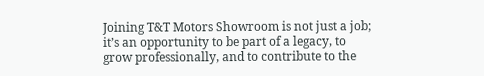Joining T&T Motors Showroom is not just a job; it’s an opportunity to be part of a legacy, to grow professionally, and to contribute to the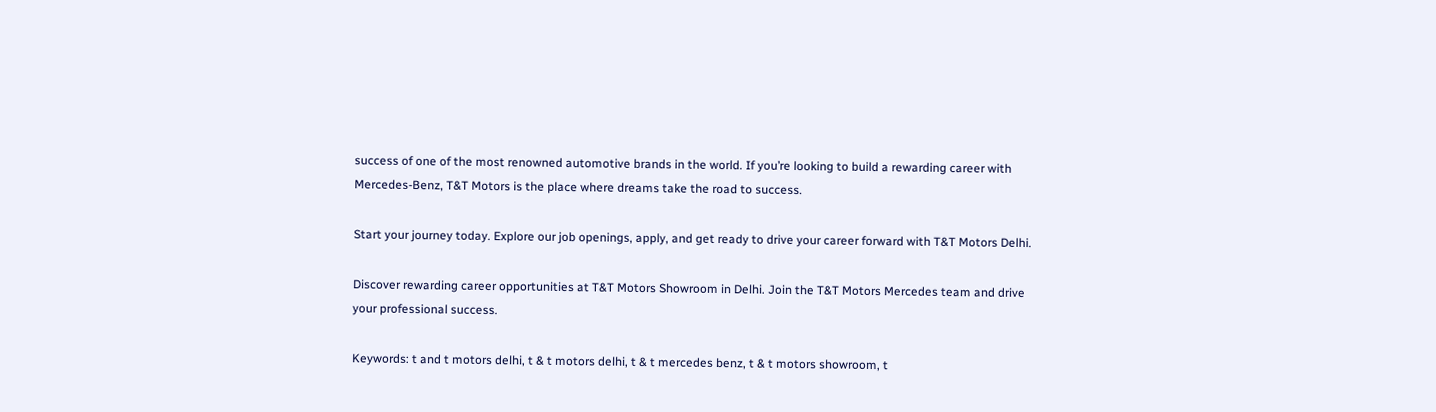success of one of the most renowned automotive brands in the world. If you’re looking to build a rewarding career with Mercedes-Benz, T&T Motors is the place where dreams take the road to success.

Start your journey today. Explore our job openings, apply, and get ready to drive your career forward with T&T Motors Delhi.

Discover rewarding career opportunities at T&T Motors Showroom in Delhi. Join the T&T Motors Mercedes team and drive your professional success.

Keywords: t and t motors delhi, t & t motors delhi, t & t mercedes benz, t & t motors showroom, t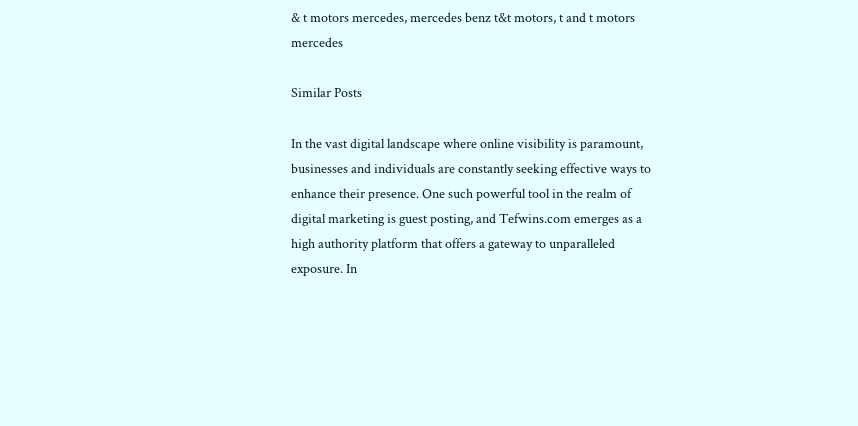& t motors mercedes, mercedes benz t&t motors, t and t motors mercedes

Similar Posts

In the vast digital landscape where online visibility is paramount, businesses and individuals are constantly seeking effective ways to enhance their presence. One such powerful tool in the realm of digital marketing is guest posting, and Tefwins.com emerges as a high authority platform that offers a gateway to unparalleled exposure. In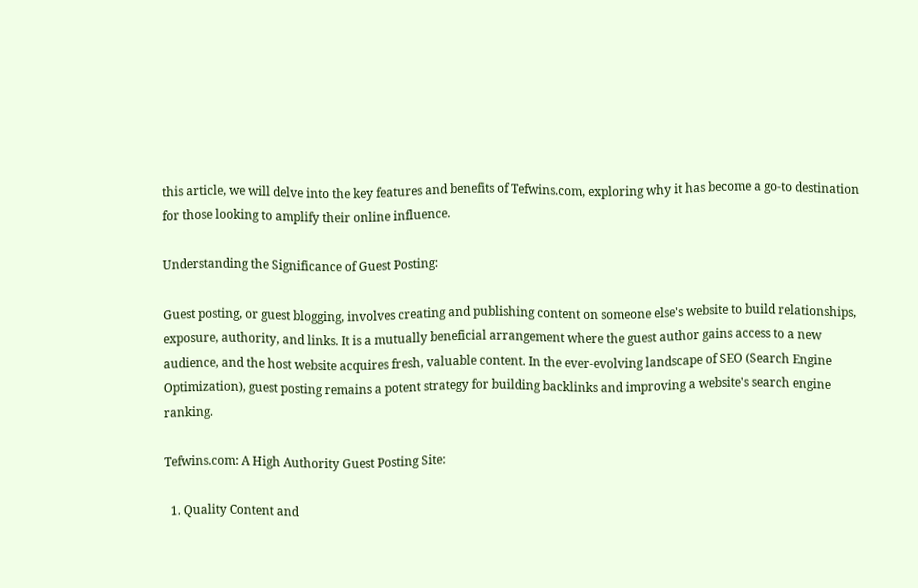this article, we will delve into the key features and benefits of Tefwins.com, exploring why it has become a go-to destination for those looking to amplify their online influence.

Understanding the Significance of Guest Posting:

Guest posting, or guest blogging, involves creating and publishing content on someone else's website to build relationships, exposure, authority, and links. It is a mutually beneficial arrangement where the guest author gains access to a new audience, and the host website acquires fresh, valuable content. In the ever-evolving landscape of SEO (Search Engine Optimization), guest posting remains a potent strategy for building backlinks and improving a website's search engine ranking.

Tefwins.com: A High Authority Guest Posting Site:

  1. Quality Content and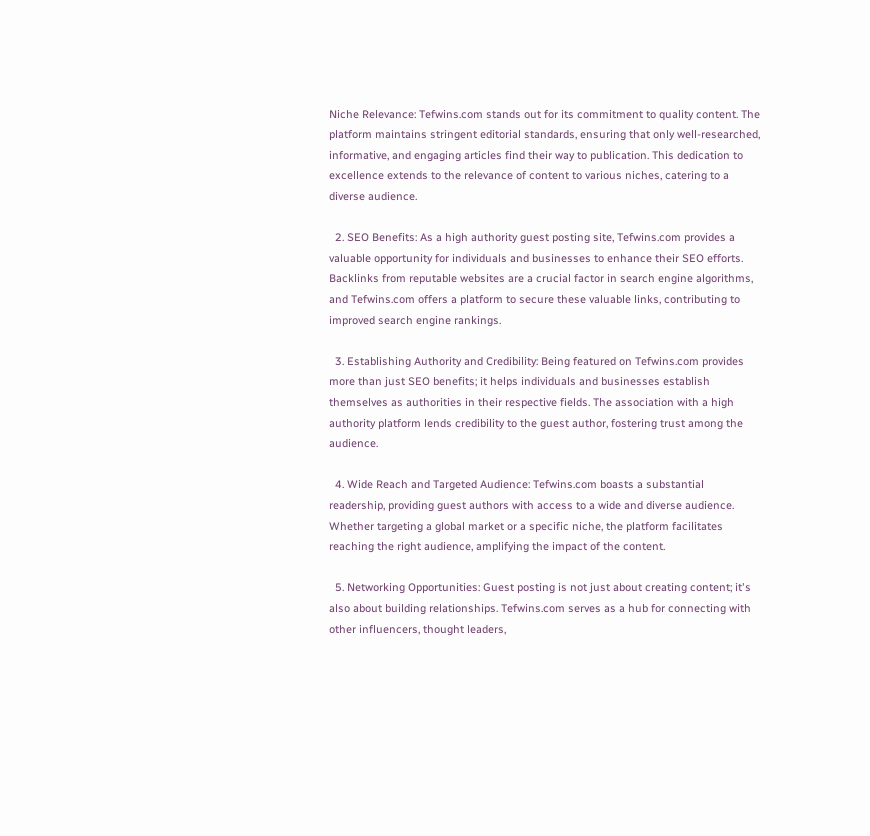Niche Relevance: Tefwins.com stands out for its commitment to quality content. The platform maintains stringent editorial standards, ensuring that only well-researched, informative, and engaging articles find their way to publication. This dedication to excellence extends to the relevance of content to various niches, catering to a diverse audience.

  2. SEO Benefits: As a high authority guest posting site, Tefwins.com provides a valuable opportunity for individuals and businesses to enhance their SEO efforts. Backlinks from reputable websites are a crucial factor in search engine algorithms, and Tefwins.com offers a platform to secure these valuable links, contributing to improved search engine rankings.

  3. Establishing Authority and Credibility: Being featured on Tefwins.com provides more than just SEO benefits; it helps individuals and businesses establish themselves as authorities in their respective fields. The association with a high authority platform lends credibility to the guest author, fostering trust among the audience.

  4. Wide Reach and Targeted Audience: Tefwins.com boasts a substantial readership, providing guest authors with access to a wide and diverse audience. Whether targeting a global market or a specific niche, the platform facilitates reaching the right audience, amplifying the impact of the content.

  5. Networking Opportunities: Guest posting is not just about creating content; it's also about building relationships. Tefwins.com serves as a hub for connecting with other influencers, thought leaders,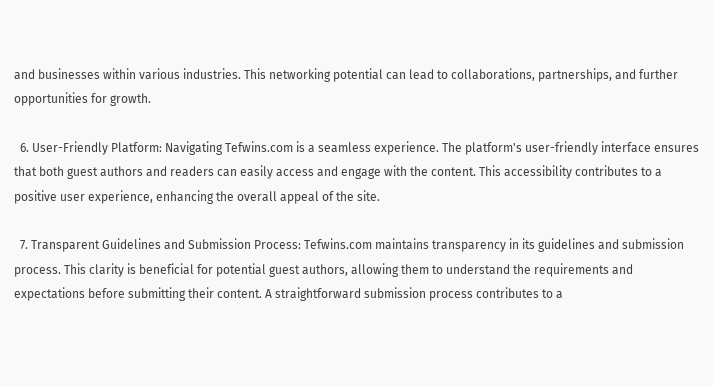and businesses within various industries. This networking potential can lead to collaborations, partnerships, and further opportunities for growth.

  6. User-Friendly Platform: Navigating Tefwins.com is a seamless experience. The platform's user-friendly interface ensures that both guest authors and readers can easily access and engage with the content. This accessibility contributes to a positive user experience, enhancing the overall appeal of the site.

  7. Transparent Guidelines and Submission Process: Tefwins.com maintains transparency in its guidelines and submission process. This clarity is beneficial for potential guest authors, allowing them to understand the requirements and expectations before submitting their content. A straightforward submission process contributes to a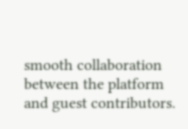smooth collaboration between the platform and guest contributors.